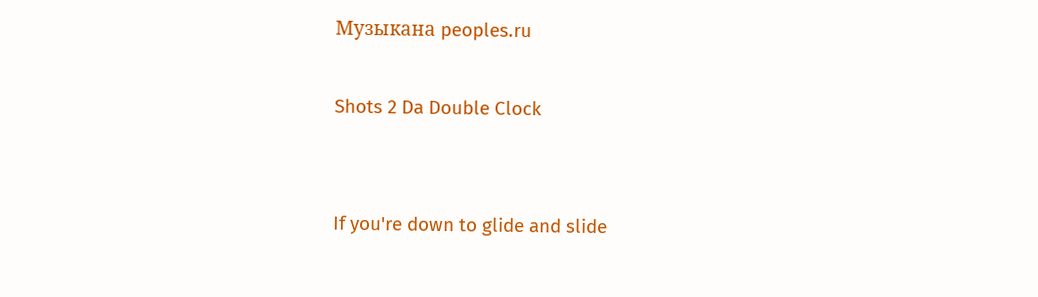Музыкана peoples.ru

Shots 2 Da Double Clock


If you're down to glide and slide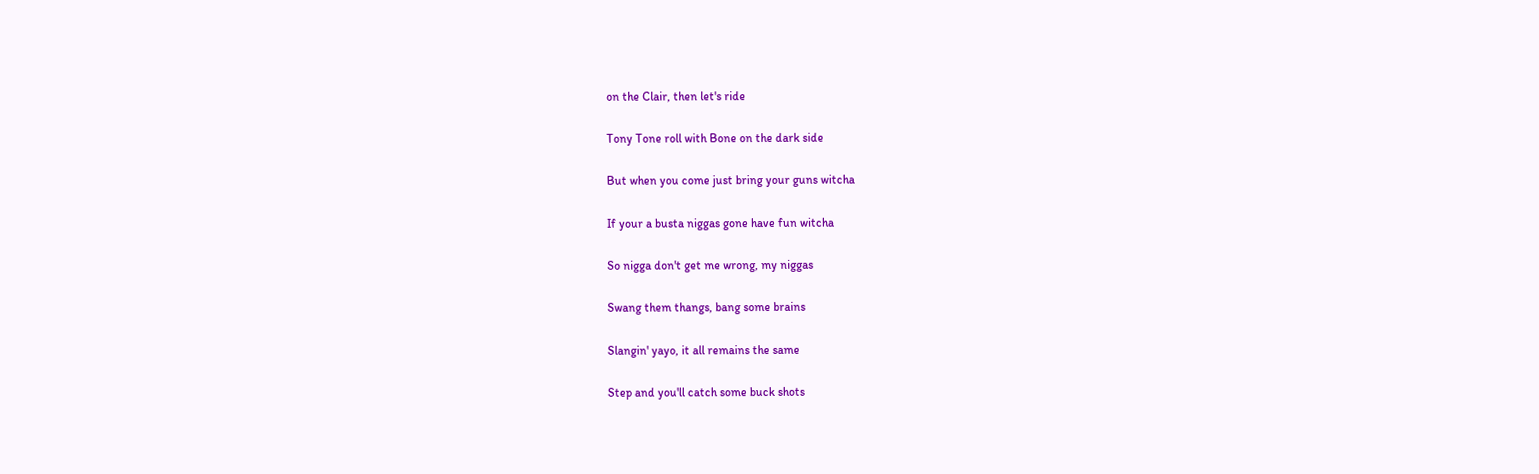on the Clair, then let's ride

Tony Tone roll with Bone on the dark side

But when you come just bring your guns witcha

If your a busta niggas gone have fun witcha

So nigga don't get me wrong, my niggas

Swang them thangs, bang some brains

Slangin' yayo, it all remains the same

Step and you'll catch some buck shots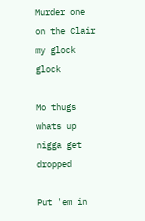Murder one on the Clair my glock glock

Mo thugs whats up nigga get dropped

Put 'em in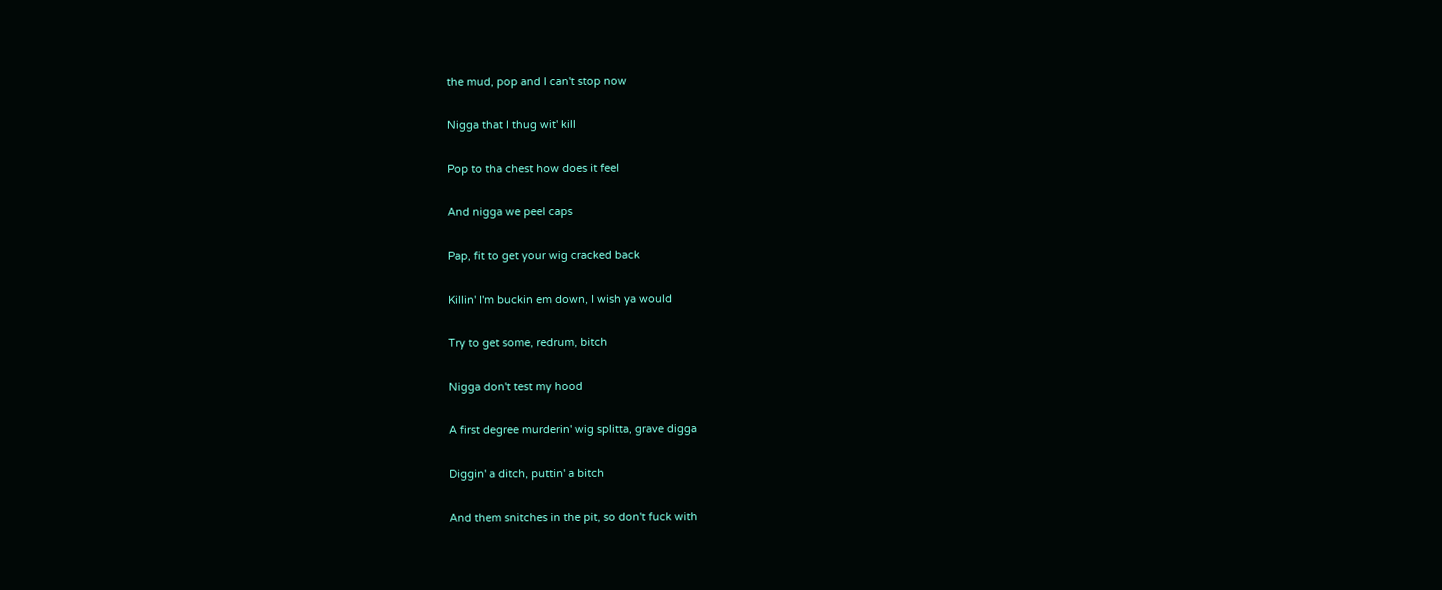the mud, pop and I can't stop now

Nigga that I thug wit' kill

Pop to tha chest how does it feel

And nigga we peel caps

Pap, fit to get your wig cracked back

Killin' I'm buckin em down, I wish ya would

Try to get some, redrum, bitch

Nigga don't test my hood

A first degree murderin' wig splitta, grave digga

Diggin' a ditch, puttin' a bitch

And them snitches in the pit, so don't fuck with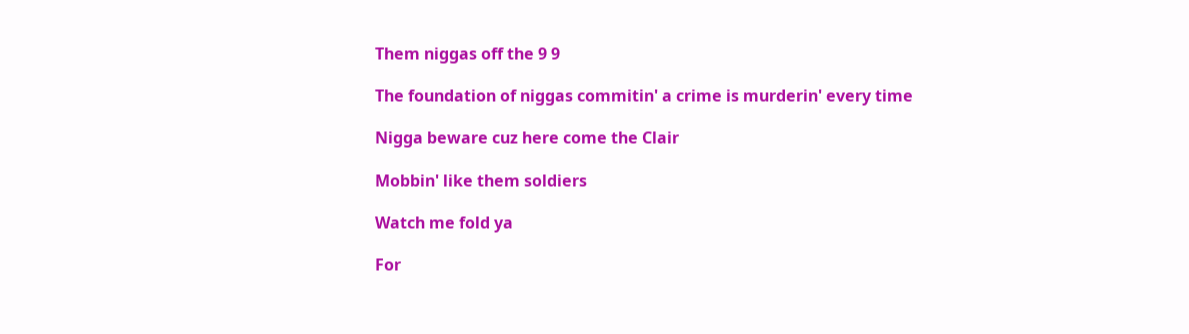Them niggas off the 9 9

The foundation of niggas commitin' a crime is murderin' every time

Nigga beware cuz here come the Clair

Mobbin' like them soldiers

Watch me fold ya

For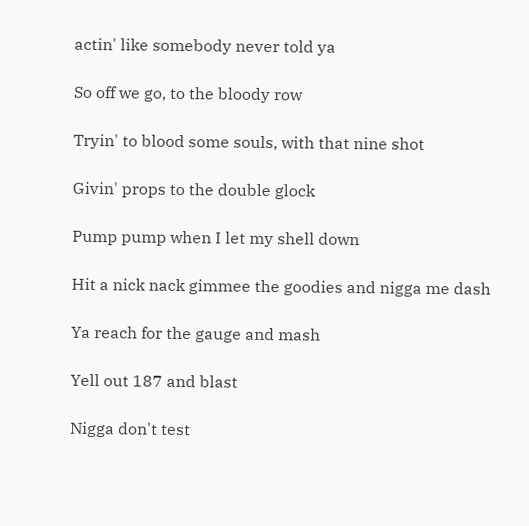actin' like somebody never told ya

So off we go, to the bloody row

Tryin' to blood some souls, with that nine shot

Givin' props to the double glock

Pump pump when I let my shell down

Hit a nick nack gimmee the goodies and nigga me dash

Ya reach for the gauge and mash

Yell out 187 and blast

Nigga don't test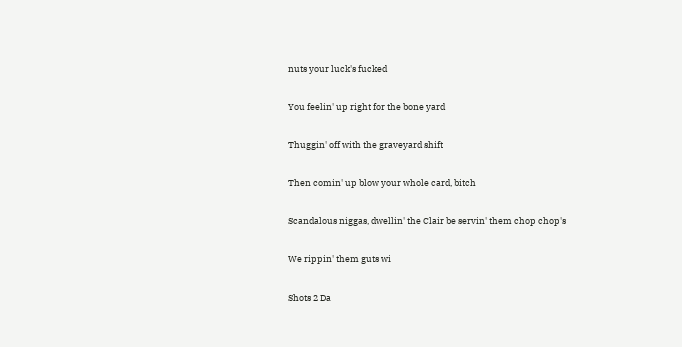nuts your luck's fucked

You feelin' up right for the bone yard

Thuggin' off with the graveyard shift

Then comin' up blow your whole card, bitch

Scandalous niggas, dwellin' the Clair be servin' them chop chop's

We rippin' them guts wi

Shots 2 Da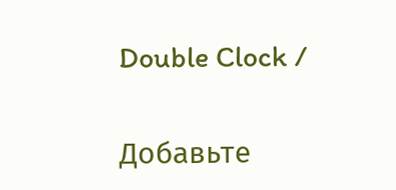Double Clock /

Добавьте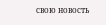свою новость